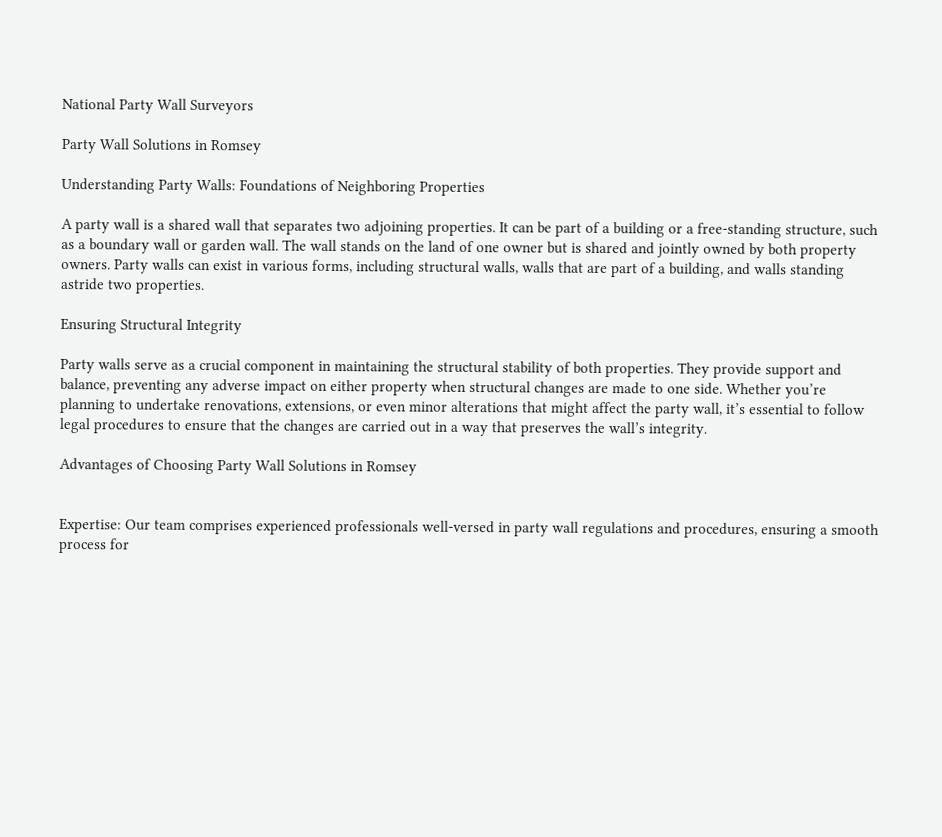National Party Wall Surveyors

Party Wall Solutions in Romsey

Understanding Party Walls: Foundations of Neighboring Properties

A party wall is a shared wall that separates two adjoining properties. It can be part of a building or a free-standing structure, such as a boundary wall or garden wall. The wall stands on the land of one owner but is shared and jointly owned by both property owners. Party walls can exist in various forms, including structural walls, walls that are part of a building, and walls standing astride two properties.

Ensuring Structural Integrity

Party walls serve as a crucial component in maintaining the structural stability of both properties. They provide support and balance, preventing any adverse impact on either property when structural changes are made to one side. Whether you’re planning to undertake renovations, extensions, or even minor alterations that might affect the party wall, it’s essential to follow legal procedures to ensure that the changes are carried out in a way that preserves the wall’s integrity.

Advantages of Choosing Party Wall Solutions in Romsey


Expertise: Our team comprises experienced professionals well-versed in party wall regulations and procedures, ensuring a smooth process for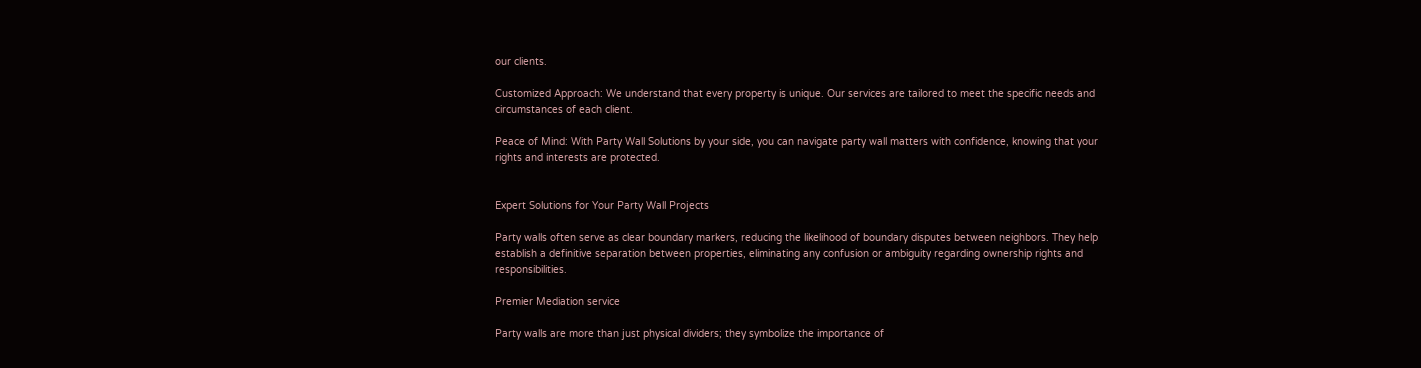our clients.

Customized Approach: We understand that every property is unique. Our services are tailored to meet the specific needs and circumstances of each client.

Peace of Mind: With Party Wall Solutions by your side, you can navigate party wall matters with confidence, knowing that your rights and interests are protected.


Expert Solutions for Your Party Wall Projects

Party walls often serve as clear boundary markers, reducing the likelihood of boundary disputes between neighbors. They help establish a definitive separation between properties, eliminating any confusion or ambiguity regarding ownership rights and responsibilities.

Premier Mediation service

Party walls are more than just physical dividers; they symbolize the importance of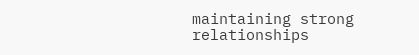maintaining strong relationships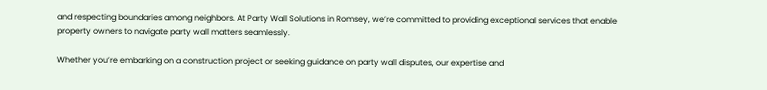and respecting boundaries among neighbors. At Party Wall Solutions in Romsey, we’re committed to providing exceptional services that enable property owners to navigate party wall matters seamlessly.

Whether you’re embarking on a construction project or seeking guidance on party wall disputes, our expertise and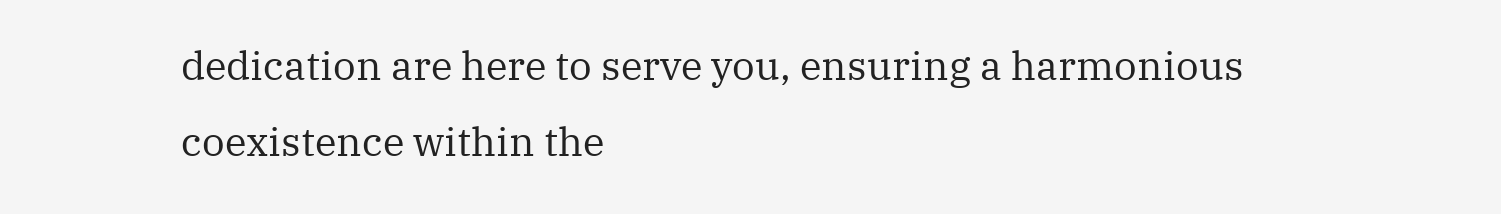dedication are here to serve you, ensuring a harmonious coexistence within the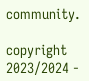community.

copyright 2023/2024 -